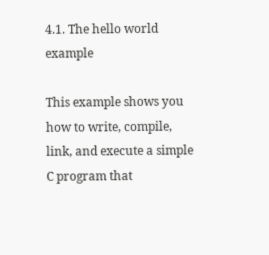4.1. The hello world example

This example shows you how to write, compile, link, and execute a simple C program that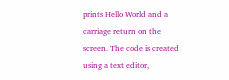prints Hello World and a carriage return on the screen. The code is created using a text editor,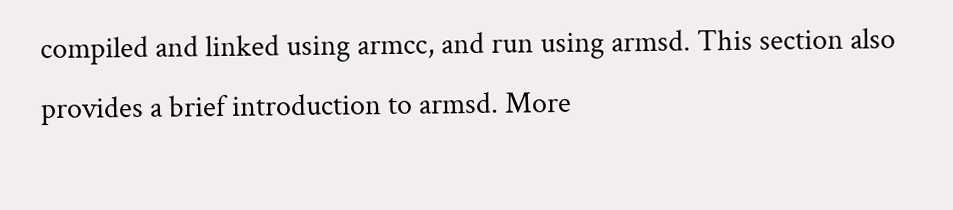compiled and linked using armcc, and run using armsd. This section also provides a brief introduction to armsd. More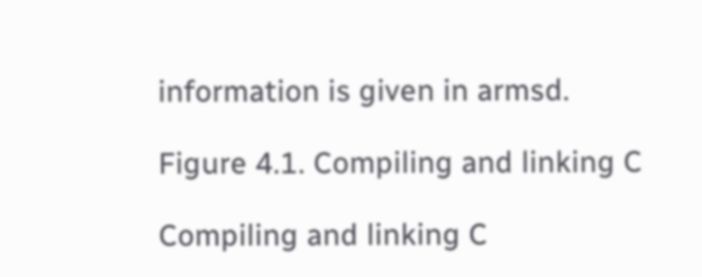information is given in armsd.

Figure 4.1. Compiling and linking C

Compiling and linking C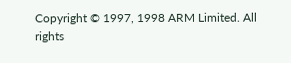Copyright © 1997, 1998 ARM Limited. All rights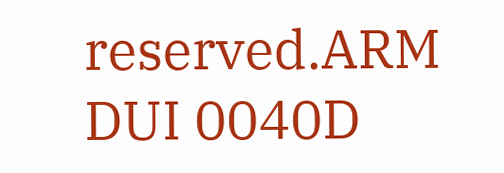reserved.ARM DUI 0040D